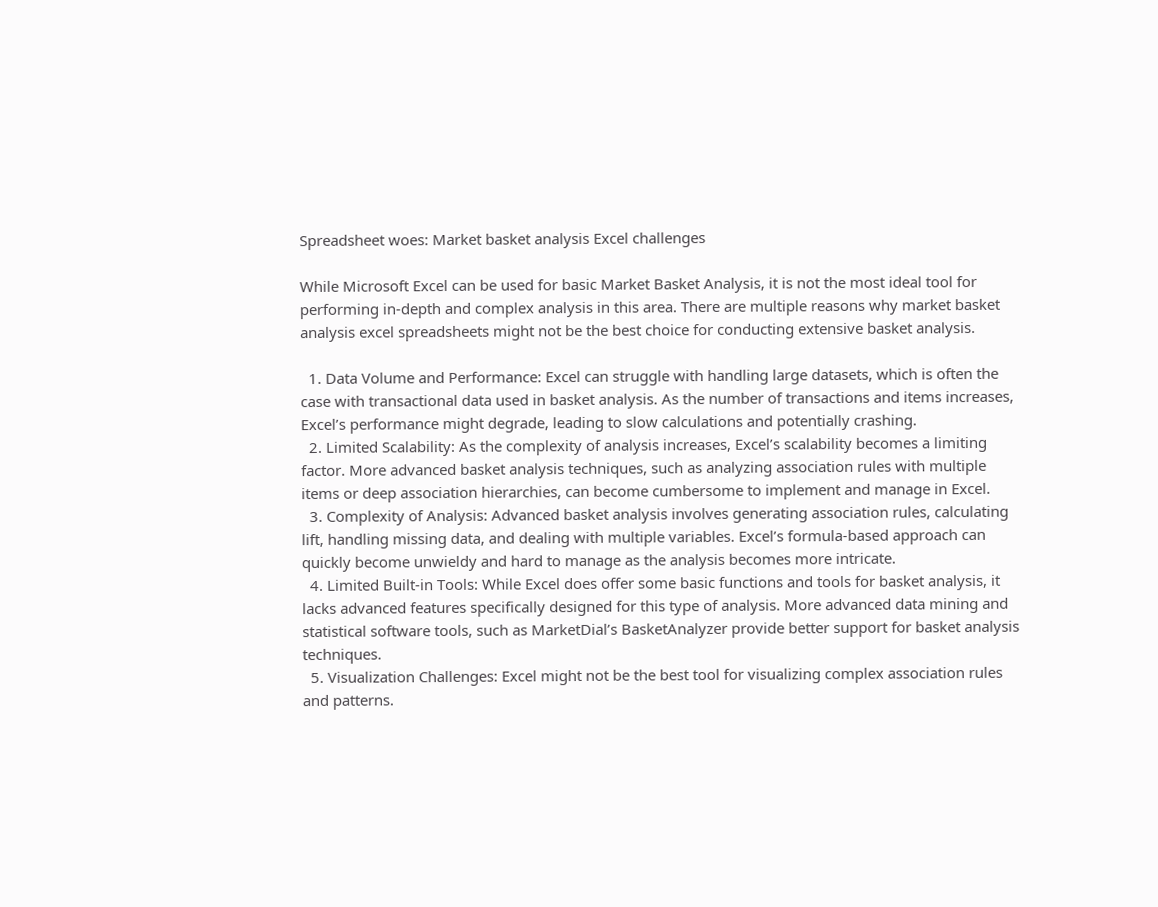Spreadsheet woes: Market basket analysis Excel challenges

While Microsoft Excel can be used for basic Market Basket Analysis, it is not the most ideal tool for performing in-depth and complex analysis in this area. There are multiple reasons why market basket analysis excel spreadsheets might not be the best choice for conducting extensive basket analysis.

  1. Data Volume and Performance: Excel can struggle with handling large datasets, which is often the case with transactional data used in basket analysis. As the number of transactions and items increases, Excel’s performance might degrade, leading to slow calculations and potentially crashing.
  2. Limited Scalability: As the complexity of analysis increases, Excel’s scalability becomes a limiting factor. More advanced basket analysis techniques, such as analyzing association rules with multiple items or deep association hierarchies, can become cumbersome to implement and manage in Excel.
  3. Complexity of Analysis: Advanced basket analysis involves generating association rules, calculating lift, handling missing data, and dealing with multiple variables. Excel’s formula-based approach can quickly become unwieldy and hard to manage as the analysis becomes more intricate.
  4. Limited Built-in Tools: While Excel does offer some basic functions and tools for basket analysis, it lacks advanced features specifically designed for this type of analysis. More advanced data mining and statistical software tools, such as MarketDial’s BasketAnalyzer provide better support for basket analysis techniques.
  5. Visualization Challenges: Excel might not be the best tool for visualizing complex association rules and patterns.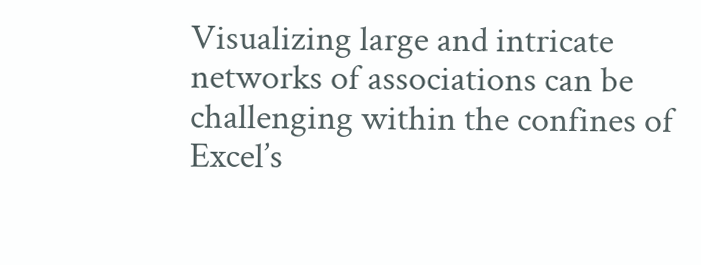Visualizing large and intricate networks of associations can be challenging within the confines of Excel’s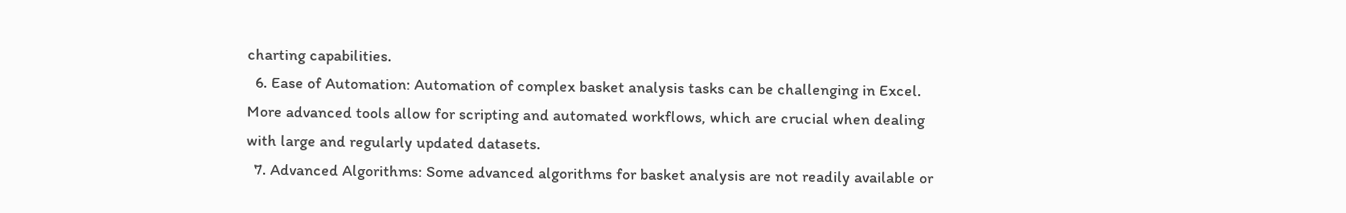charting capabilities.
  6. Ease of Automation: Automation of complex basket analysis tasks can be challenging in Excel. More advanced tools allow for scripting and automated workflows, which are crucial when dealing with large and regularly updated datasets.
  7. Advanced Algorithms: Some advanced algorithms for basket analysis are not readily available or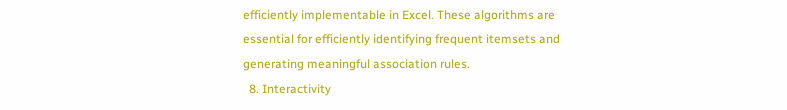efficiently implementable in Excel. These algorithms are essential for efficiently identifying frequent itemsets and generating meaningful association rules.
  8. Interactivity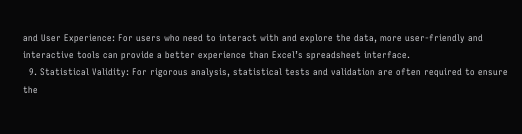and User Experience: For users who need to interact with and explore the data, more user-friendly and interactive tools can provide a better experience than Excel’s spreadsheet interface.
  9. Statistical Validity: For rigorous analysis, statistical tests and validation are often required to ensure the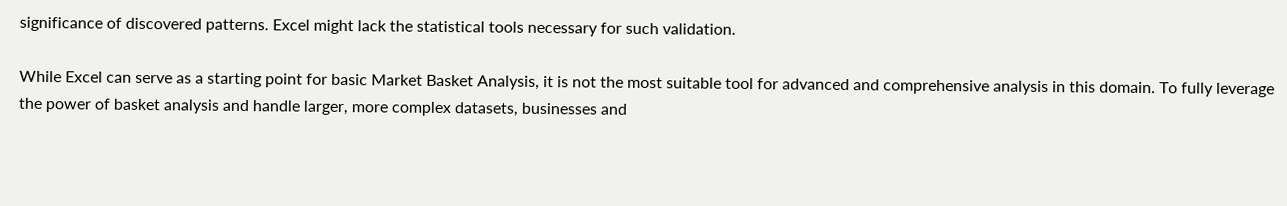significance of discovered patterns. Excel might lack the statistical tools necessary for such validation.

While Excel can serve as a starting point for basic Market Basket Analysis, it is not the most suitable tool for advanced and comprehensive analysis in this domain. To fully leverage the power of basket analysis and handle larger, more complex datasets, businesses and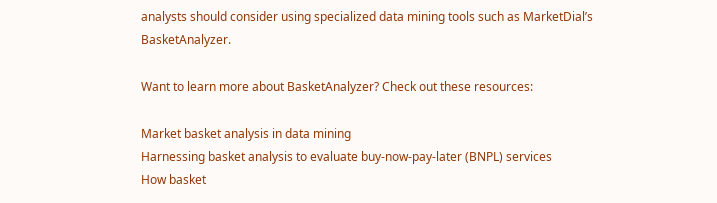analysts should consider using specialized data mining tools such as MarketDial’s BasketAnalyzer.

Want to learn more about BasketAnalyzer? Check out these resources:

Market basket analysis in data mining
Harnessing basket analysis to evaluate buy-now-pay-later (BNPL) services
How basket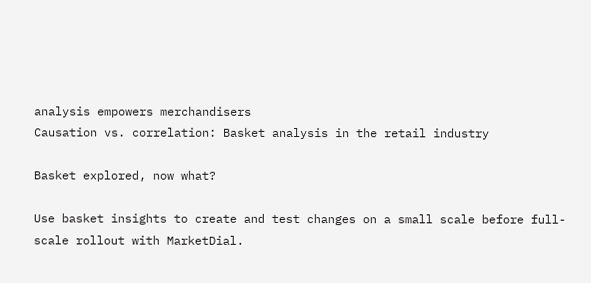analysis empowers merchandisers
Causation vs. correlation: Basket analysis in the retail industry

Basket explored, now what?

Use basket insights to create and test changes on a small scale before full-scale rollout with MarketDial.